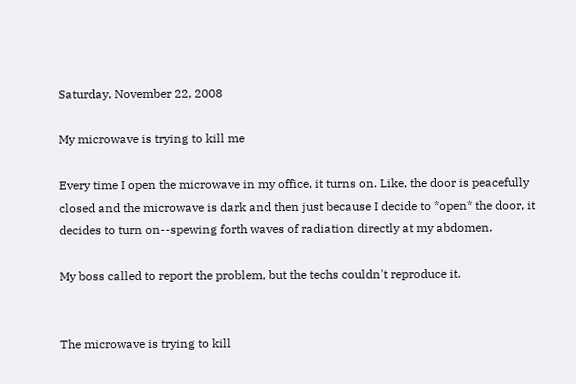Saturday, November 22, 2008

My microwave is trying to kill me

Every time I open the microwave in my office, it turns on. Like, the door is peacefully closed and the microwave is dark and then just because I decide to *open* the door, it decides to turn on--spewing forth waves of radiation directly at my abdomen.

My boss called to report the problem, but the techs couldn't reproduce it.


The microwave is trying to kill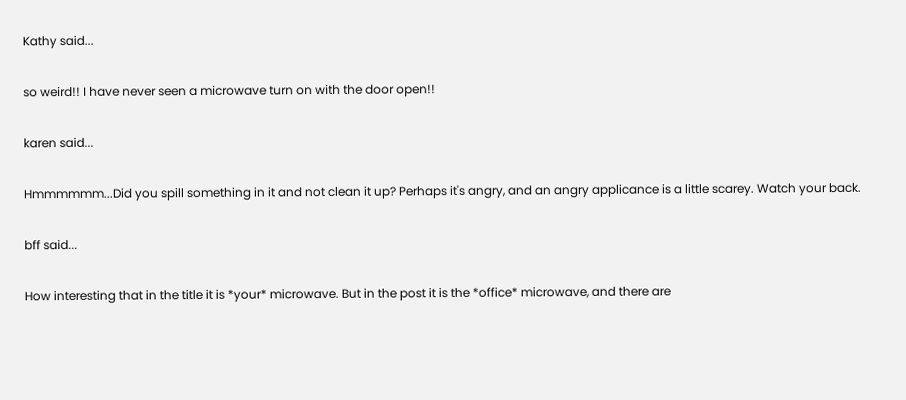Kathy said...

so weird!! I have never seen a microwave turn on with the door open!!

karen said...

Hmmmmmm...Did you spill something in it and not clean it up? Perhaps it's angry, and an angry applicance is a little scarey. Watch your back.

bff said...

How interesting that in the title it is *your* microwave. But in the post it is the *office* microwave, and there are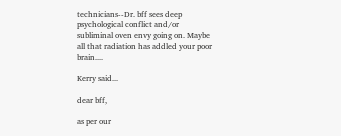technicians--Dr. bff sees deep psychological conflict and/or subliminal oven envy going on. Maybe all that radiation has addled your poor brain....

Kerry said...

dear bff,

as per our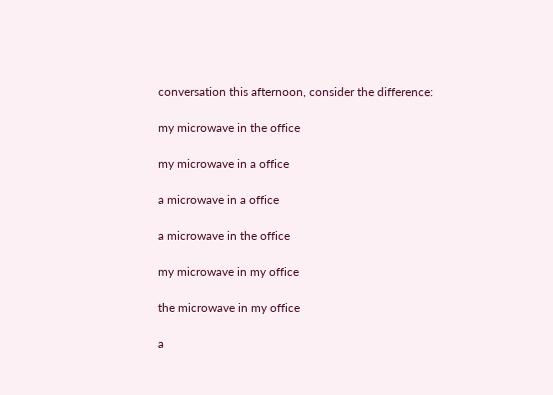conversation this afternoon, consider the difference:

my microwave in the office

my microwave in a office

a microwave in a office

a microwave in the office

my microwave in my office

the microwave in my office

a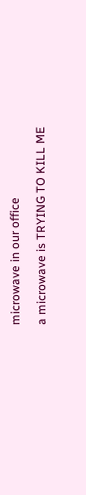microwave in our office

a microwave is TRYING TO KILL ME